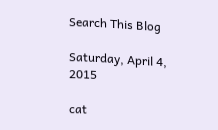Search This Blog

Saturday, April 4, 2015

cat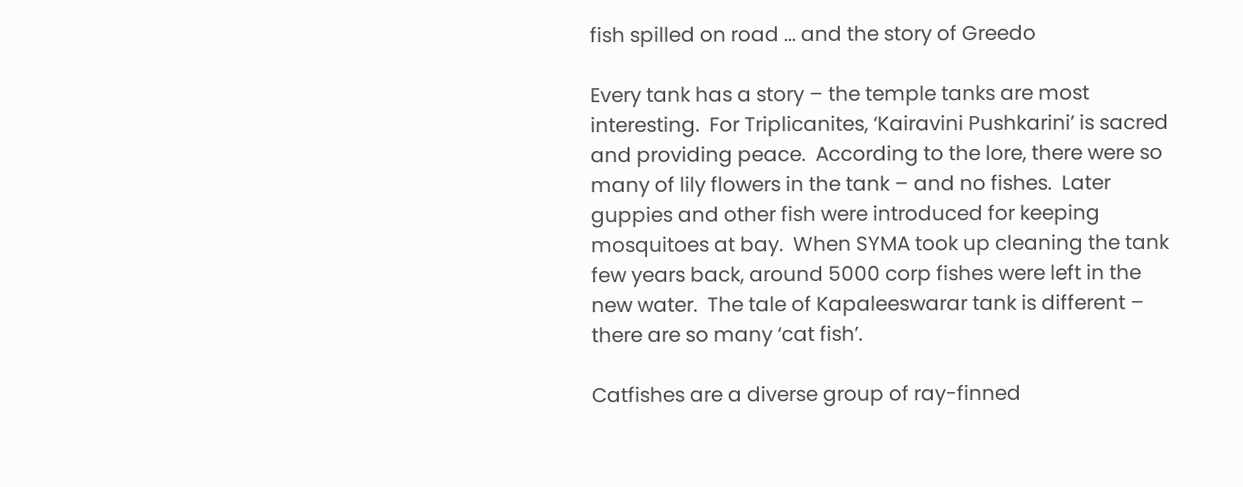fish spilled on road ... and the story of Greedo

Every tank has a story – the temple tanks are most interesting.  For Triplicanites, ‘Kairavini Pushkarini’ is sacred and providing peace.  According to the lore, there were so many of lily flowers in the tank – and no fishes.  Later guppies and other fish were introduced for keeping mosquitoes at bay.  When SYMA took up cleaning the tank few years back, around 5000 corp fishes were left in the new water.  The tale of Kapaleeswarar tank is different – there are so many ‘cat fish’.

Catfishes are a diverse group of ray-finned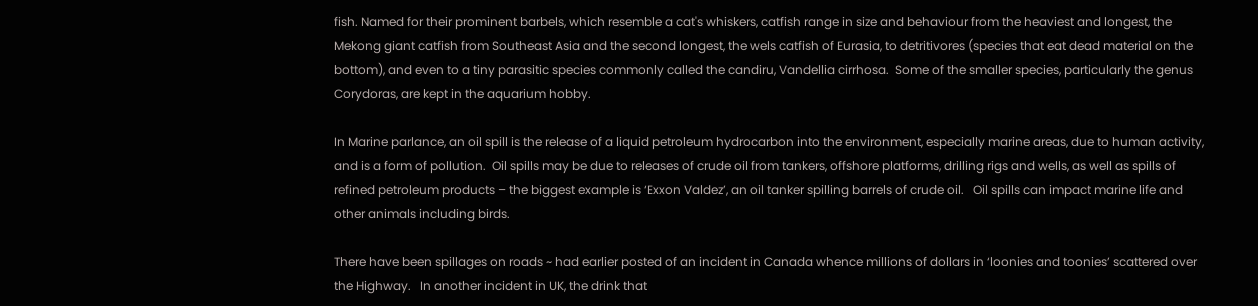fish. Named for their prominent barbels, which resemble a cat's whiskers, catfish range in size and behaviour from the heaviest and longest, the Mekong giant catfish from Southeast Asia and the second longest, the wels catfish of Eurasia, to detritivores (species that eat dead material on the bottom), and even to a tiny parasitic species commonly called the candiru, Vandellia cirrhosa.  Some of the smaller species, particularly the genus Corydoras, are kept in the aquarium hobby.

In Marine parlance, an oil spill is the release of a liquid petroleum hydrocarbon into the environment, especially marine areas, due to human activity, and is a form of pollution.  Oil spills may be due to releases of crude oil from tankers, offshore platforms, drilling rigs and wells, as well as spills of refined petroleum products – the biggest example is ‘Exxon Valdez’, an oil tanker spilling barrels of crude oil.   Oil spills can impact marine life and other animals including birds.

There have been spillages on roads ~ had earlier posted of an incident in Canada whence millions of dollars in ‘loonies and toonies’ scattered over the Highway.   In another incident in UK, the drink that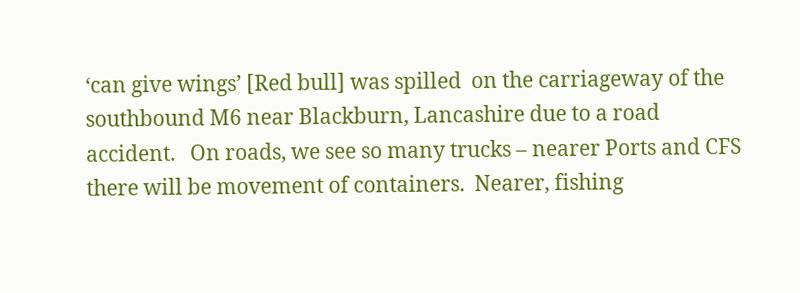‘can give wings’ [Red bull] was spilled  on the carriageway of the southbound M6 near Blackburn, Lancashire due to a road accident.   On roads, we see so many trucks – nearer Ports and CFS there will be movement of containers.  Nearer, fishing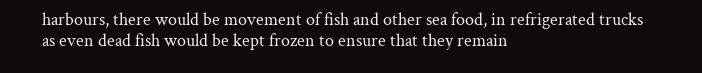harbours, there would be movement of fish and other sea food, in refrigerated trucks as even dead fish would be kept frozen to ensure that they remain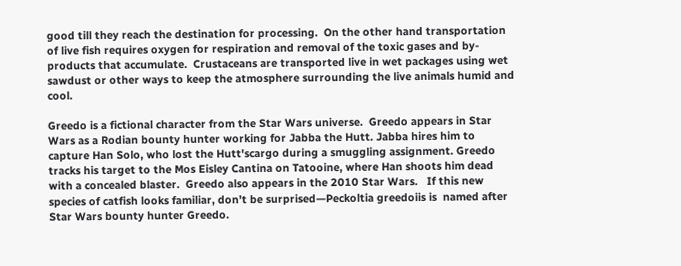good till they reach the destination for processing.  On the other hand transportation of live fish requires oxygen for respiration and removal of the toxic gases and by-products that accumulate.  Crustaceans are transported live in wet packages using wet sawdust or other ways to keep the atmosphere surrounding the live animals humid and cool.

Greedo is a fictional character from the Star Wars universe.  Greedo appears in Star Wars as a Rodian bounty hunter working for Jabba the Hutt. Jabba hires him to capture Han Solo, who lost the Hutt'scargo during a smuggling assignment. Greedo tracks his target to the Mos Eisley Cantina on Tatooine, where Han shoots him dead with a concealed blaster.  Greedo also appears in the 2010 Star Wars.   If this new species of catfish looks familiar, don’t be surprised—Peckoltia greedoiis is  named after Star Wars bounty hunter Greedo.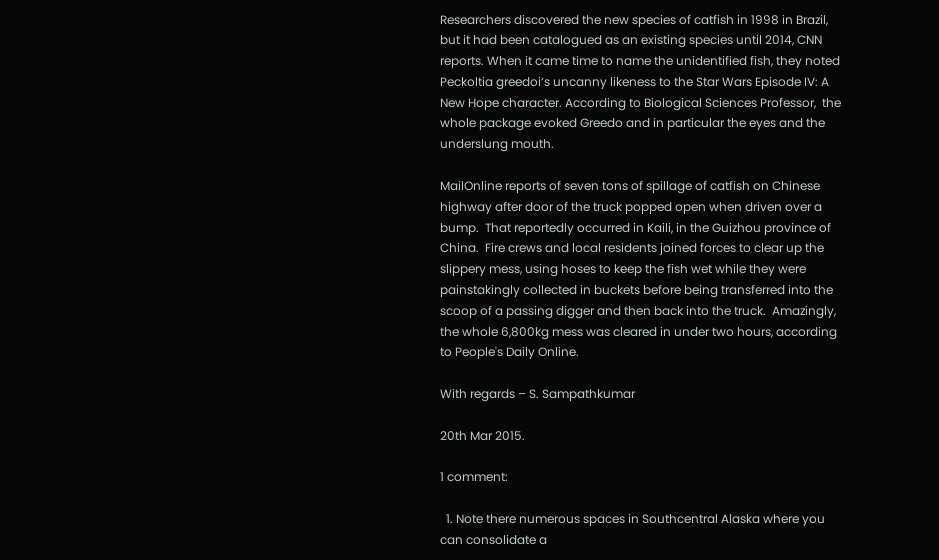Researchers discovered the new species of catfish in 1998 in Brazil, but it had been catalogued as an existing species until 2014, CNN reports. When it came time to name the unidentified fish, they noted Peckoltia greedoi‘s uncanny likeness to the Star Wars Episode IV: A New Hope character. According to Biological Sciences Professor,  the whole package evoked Greedo and in particular the eyes and the underslung mouth.

MailOnline reports of seven tons of spillage of catfish on Chinese highway after door of the truck popped open when driven over a bump.  That reportedly occurred in Kaili, in the Guizhou province of China.  Fire crews and local residents joined forces to clear up the slippery mess, using hoses to keep the fish wet while they were painstakingly collected in buckets before being transferred into the scoop of a passing digger and then back into the truck.  Amazingly, the whole 6,800kg mess was cleared in under two hours, according to People's Daily Online.

With regards – S. Sampathkumar

20th Mar 2015.

1 comment:

  1. Note there numerous spaces in Southcentral Alaska where you can consolidate a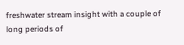freshwater stream insight with a couple of long periods of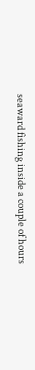seaward fishing inside a couple of hours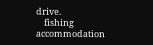drive.
    fishing accommodation